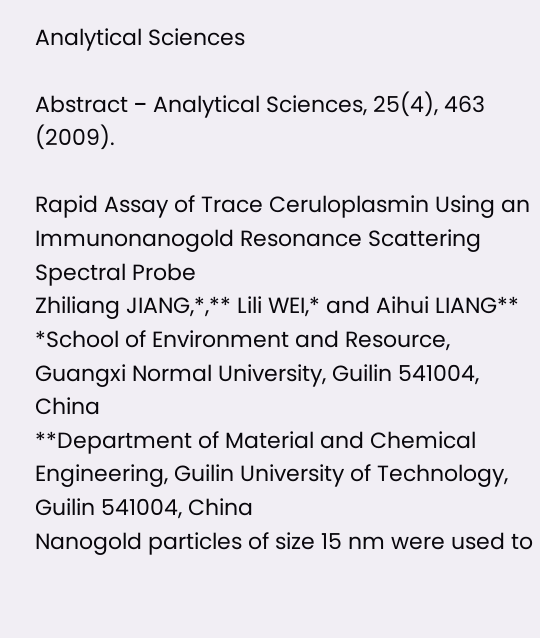Analytical Sciences

Abstract − Analytical Sciences, 25(4), 463 (2009).

Rapid Assay of Trace Ceruloplasmin Using an Immunonanogold Resonance Scattering Spectral Probe
Zhiliang JIANG,*,** Lili WEI,* and Aihui LIANG**
*School of Environment and Resource, Guangxi Normal University, Guilin 541004, China
**Department of Material and Chemical Engineering, Guilin University of Technology, Guilin 541004, China
Nanogold particles of size 15 nm were used to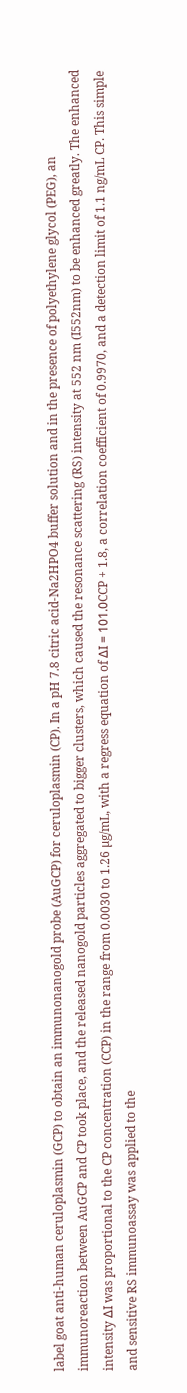label goat anti-human ceruloplasmin (GCP) to obtain an immunonanogold probe (AuGCP) for ceruloplasmin (CP). In a pH 7.8 citric acid-Na2HPO4 buffer solution and in the presence of polyethylene glycol (PEG), an immunoreaction between AuGCP and CP took place, and the released nanogold particles aggregated to bigger clusters, which caused the resonance scattering (RS) intensity at 552 nm (I552nm) to be enhanced greatly. The enhanced intensity ΔI was proportional to the CP concentration (CCP) in the range from 0.0030 to 1.26 µg/mL, with a regress equation of ΔI = 101.0CCP + 1.8, a correlation coefficient of 0.9970, and a detection limit of 1.1 ng/mL CP. This simple and sensitive RS immunoassay was applied to the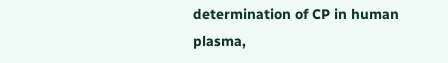determination of CP in human plasma,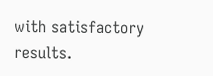with satisfactory results.